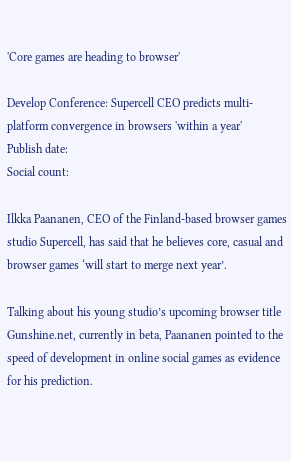'Core games are heading to browser'

Develop Conference: Supercell CEO predicts multi-platform convergence in browsers 'within a year'
Publish date:
Social count:

Ilkka Paananen, CEO of the Finland-based browser games studio Supercell, has said that he believes core, casual and browser games ‘will start to merge next year’.

Talking about his young studio’s upcoming browser title Gunshine.net, currently in beta, Paananen pointed to the speed of development in online social games as evidence for his prediction.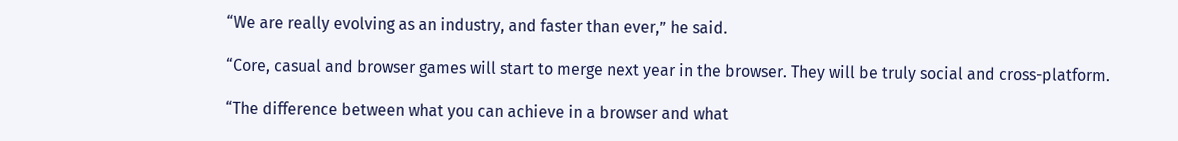“We are really evolving as an industry, and faster than ever,” he said.

“Core, casual and browser games will start to merge next year in the browser. They will be truly social and cross-platform.

“The difference between what you can achieve in a browser and what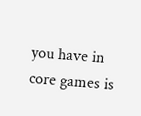you have in core games is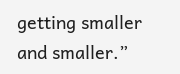getting smaller and smaller.”